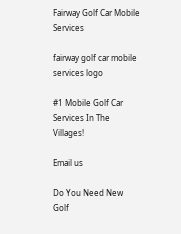Fairway Golf Car Mobile Services

fairway golf car mobile services logo

#1 Mobile Golf Car Services In The Villages!

Email us

Do You Need New Golf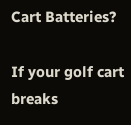Cart Batteries?

If your golf cart breaks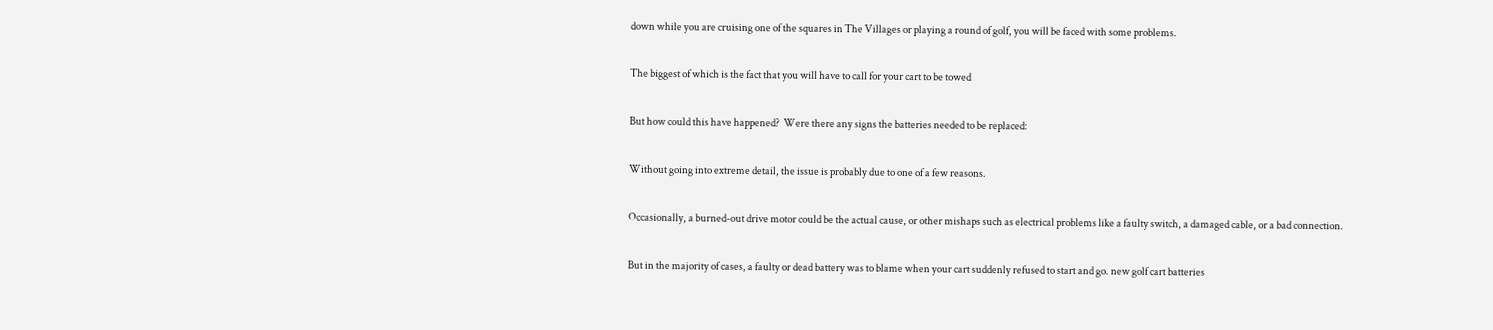down while you are cruising one of the squares in The Villages or playing a round of golf, you will be faced with some problems.

The biggest of which is the fact that you will have to call for your cart to be towed

But how could this have happened?  Were there any signs the batteries needed to be replaced:

Without going into extreme detail, the issue is probably due to one of a few reasons.

Occasionally, a burned-out drive motor could be the actual cause, or other mishaps such as electrical problems like a faulty switch, a damaged cable, or a bad connection.

But in the majority of cases, a faulty or dead battery was to blame when your cart suddenly refused to start and go. new golf cart batteries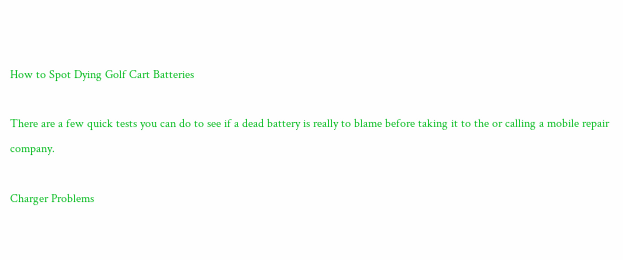How to Spot Dying Golf Cart Batteries

There are a few quick tests you can do to see if a dead battery is really to blame before taking it to the or calling a mobile repair company.

Charger Problems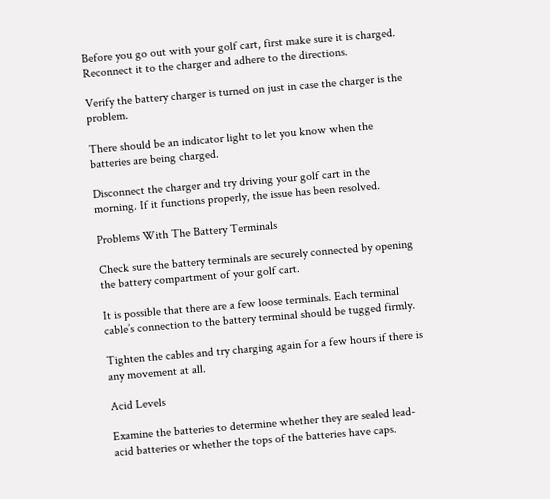Before you go out with your golf cart, first make sure it is charged. Reconnect it to the charger and adhere to the directions.

Verify the battery charger is turned on just in case the charger is the problem.

There should be an indicator light to let you know when the batteries are being charged.

Disconnect the charger and try driving your golf cart in the morning. If it functions properly, the issue has been resolved.

Problems With The Battery Terminals

Check sure the battery terminals are securely connected by opening the battery compartment of your golf cart.

It is possible that there are a few loose terminals. Each terminal cable’s connection to the battery terminal should be tugged firmly.

Tighten the cables and try charging again for a few hours if there is any movement at all.

Acid Levels

Examine the batteries to determine whether they are sealed lead-acid batteries or whether the tops of the batteries have caps.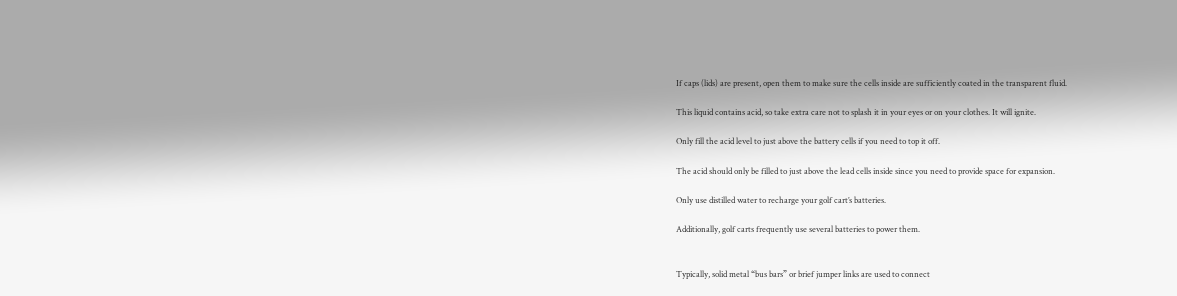If caps (lids) are present, open them to make sure the cells inside are sufficiently coated in the transparent fluid.

This liquid contains acid, so take extra care not to splash it in your eyes or on your clothes. It will ignite.

Only fill the acid level to just above the battery cells if you need to top it off.

The acid should only be filled to just above the lead cells inside since you need to provide space for expansion.

Only use distilled water to recharge your golf cart’s batteries.

Additionally, golf carts frequently use several batteries to power them.


Typically, solid metal “bus bars” or brief jumper links are used to connect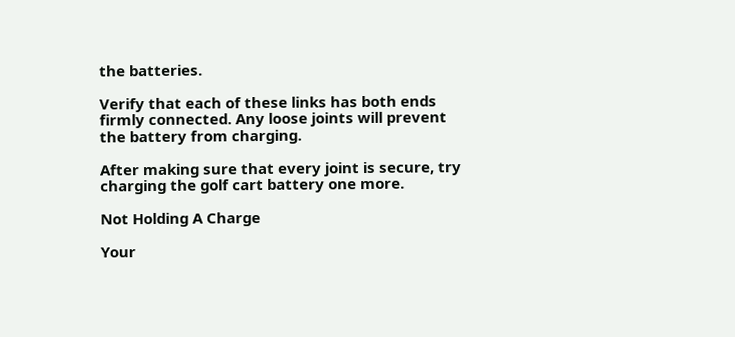the batteries.

Verify that each of these links has both ends firmly connected. Any loose joints will prevent the battery from charging.

After making sure that every joint is secure, try charging the golf cart battery one more.

Not Holding A Charge

Your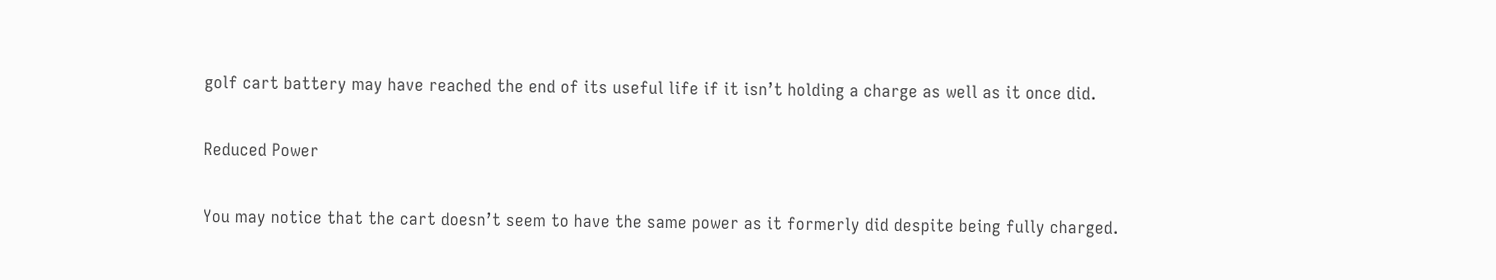golf cart battery may have reached the end of its useful life if it isn’t holding a charge as well as it once did.

Reduced Power

You may notice that the cart doesn’t seem to have the same power as it formerly did despite being fully charged.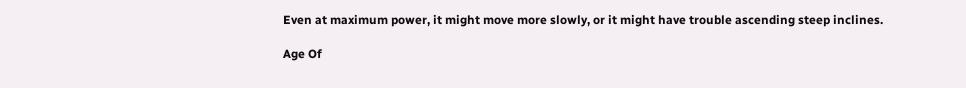Even at maximum power, it might move more slowly, or it might have trouble ascending steep inclines.

Age Of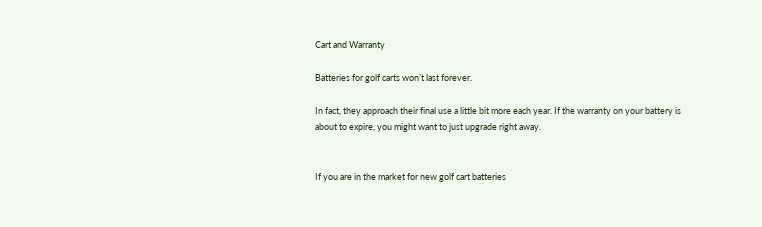Cart and Warranty

Batteries for golf carts won’t last forever.

In fact, they approach their final use a little bit more each year. If the warranty on your battery is about to expire, you might want to just upgrade right away.


If you are in the market for new golf cart batteries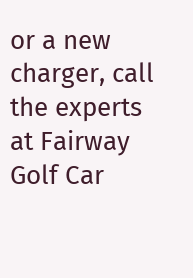or a new charger, call the experts at Fairway Golf Car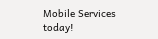Mobile Services today!